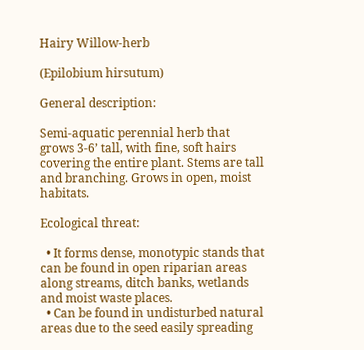Hairy Willow-herb

(Epilobium hirsutum)

General description:

Semi-aquatic perennial herb that grows 3-6’ tall, with fine, soft hairs covering the entire plant. Stems are tall and branching. Grows in open, moist habitats.

Ecological threat:

  • It forms dense, monotypic stands that can be found in open riparian areas along streams, ditch banks, wetlands and moist waste places.
  • Can be found in undisturbed natural areas due to the seed easily spreading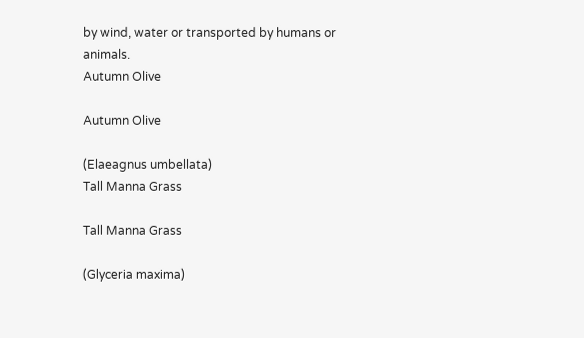by wind, water or transported by humans or animals.
Autumn Olive

Autumn Olive

(Elaeagnus umbellata)
Tall Manna Grass

Tall Manna Grass

(Glyceria maxima)